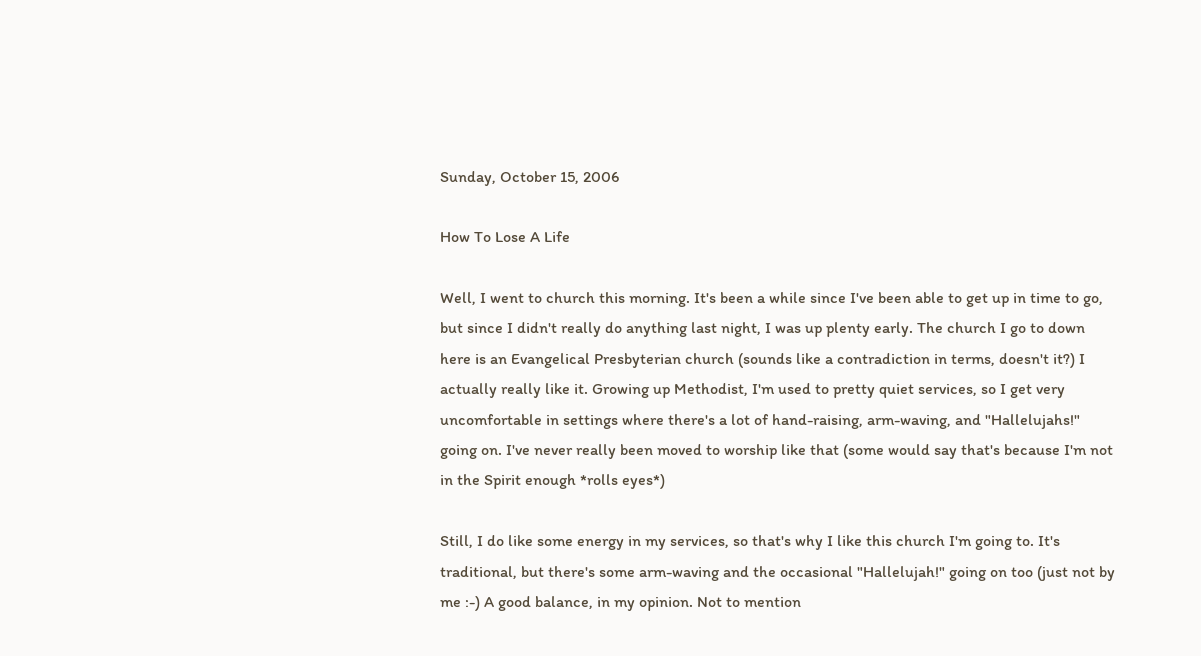Sunday, October 15, 2006

How To Lose A Life

Well, I went to church this morning. It's been a while since I've been able to get up in time to go, but since I didn't really do anything last night, I was up plenty early. The church I go to down here is an Evangelical Presbyterian church (sounds like a contradiction in terms, doesn't it?) I actually really like it. Growing up Methodist, I'm used to pretty quiet services, so I get very uncomfortable in settings where there's a lot of hand-raising, arm-waving, and "Hallelujahs!" going on. I've never really been moved to worship like that (some would say that's because I'm not in the Spirit enough *rolls eyes*)

Still, I do like some energy in my services, so that's why I like this church I'm going to. It's traditional, but there's some arm-waving and the occasional "Hallelujah!" going on too (just not by me :-) A good balance, in my opinion. Not to mention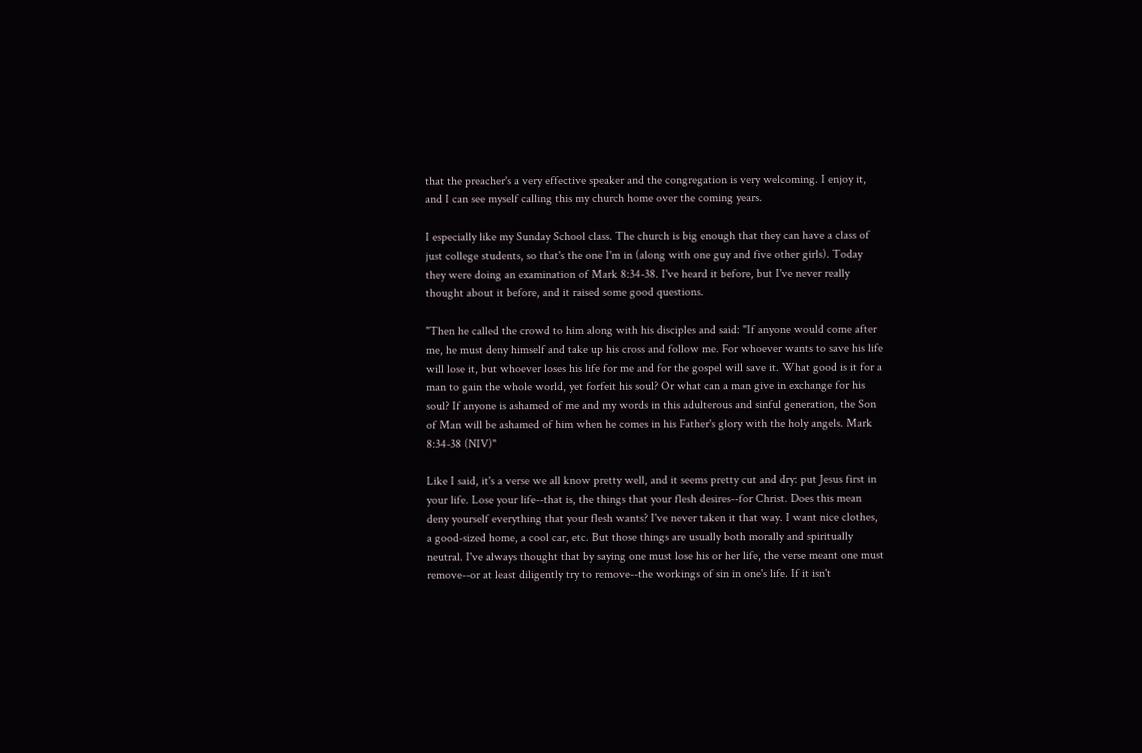that the preacher's a very effective speaker and the congregation is very welcoming. I enjoy it, and I can see myself calling this my church home over the coming years.

I especially like my Sunday School class. The church is big enough that they can have a class of just college students, so that's the one I'm in (along with one guy and five other girls). Today they were doing an examination of Mark 8:34-38. I've heard it before, but I've never really thought about it before, and it raised some good questions.

"Then he called the crowd to him along with his disciples and said: "If anyone would come after me, he must deny himself and take up his cross and follow me. For whoever wants to save his life will lose it, but whoever loses his life for me and for the gospel will save it. What good is it for a man to gain the whole world, yet forfeit his soul? Or what can a man give in exchange for his soul? If anyone is ashamed of me and my words in this adulterous and sinful generation, the Son of Man will be ashamed of him when he comes in his Father's glory with the holy angels. Mark 8:34-38 (NIV)"

Like I said, it's a verse we all know pretty well, and it seems pretty cut and dry: put Jesus first in your life. Lose your life--that is, the things that your flesh desires--for Christ. Does this mean deny yourself everything that your flesh wants? I've never taken it that way. I want nice clothes, a good-sized home, a cool car, etc. But those things are usually both morally and spiritually neutral. I've always thought that by saying one must lose his or her life, the verse meant one must remove--or at least diligently try to remove--the workings of sin in one's life. If it isn't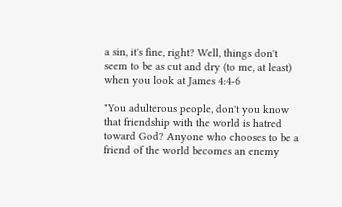a sin, it's fine, right? Well, things don't seem to be as cut and dry (to me, at least) when you look at James 4:4-6

"You adulterous people, don't you know that friendship with the world is hatred toward God? Anyone who chooses to be a friend of the world becomes an enemy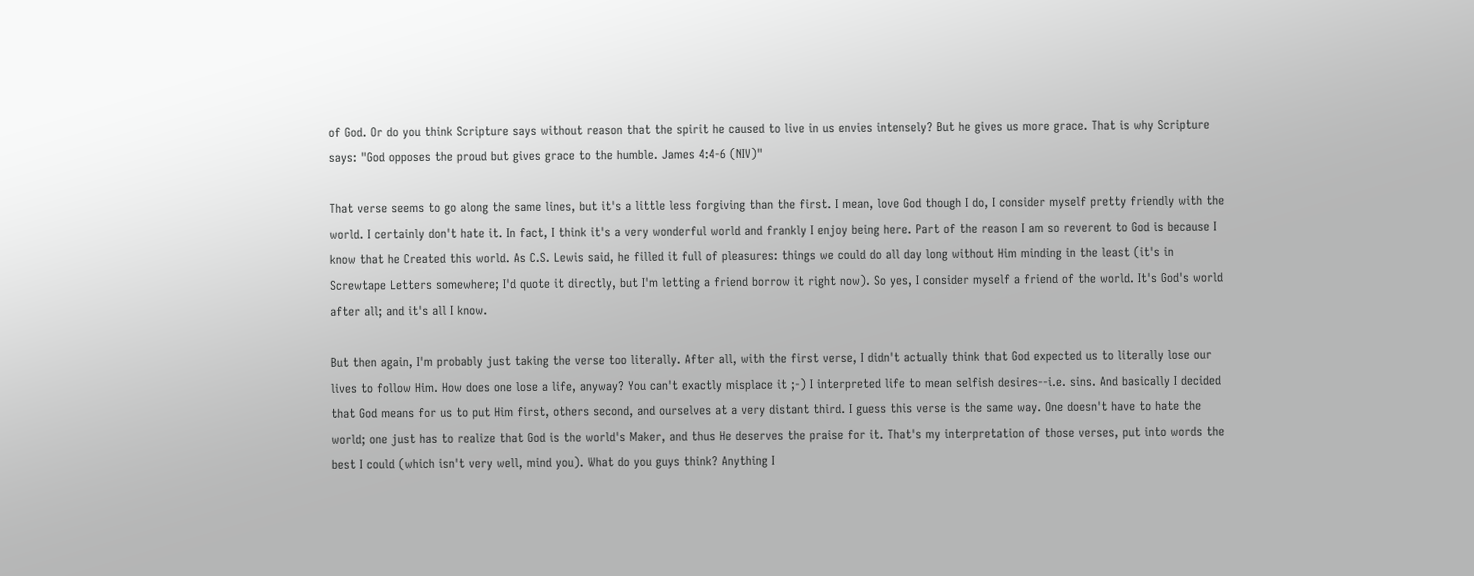of God. Or do you think Scripture says without reason that the spirit he caused to live in us envies intensely? But he gives us more grace. That is why Scripture says: "God opposes the proud but gives grace to the humble. James 4:4-6 (NIV)"

That verse seems to go along the same lines, but it's a little less forgiving than the first. I mean, love God though I do, I consider myself pretty friendly with the world. I certainly don't hate it. In fact, I think it's a very wonderful world and frankly I enjoy being here. Part of the reason I am so reverent to God is because I know that he Created this world. As C.S. Lewis said, he filled it full of pleasures: things we could do all day long without Him minding in the least (it's in Screwtape Letters somewhere; I'd quote it directly, but I'm letting a friend borrow it right now). So yes, I consider myself a friend of the world. It's God's world after all; and it's all I know.

But then again, I'm probably just taking the verse too literally. After all, with the first verse, I didn't actually think that God expected us to literally lose our lives to follow Him. How does one lose a life, anyway? You can't exactly misplace it ;-) I interpreted life to mean selfish desires--i.e. sins. And basically I decided that God means for us to put Him first, others second, and ourselves at a very distant third. I guess this verse is the same way. One doesn't have to hate the world; one just has to realize that God is the world's Maker, and thus He deserves the praise for it. That's my interpretation of those verses, put into words the best I could (which isn't very well, mind you). What do you guys think? Anything I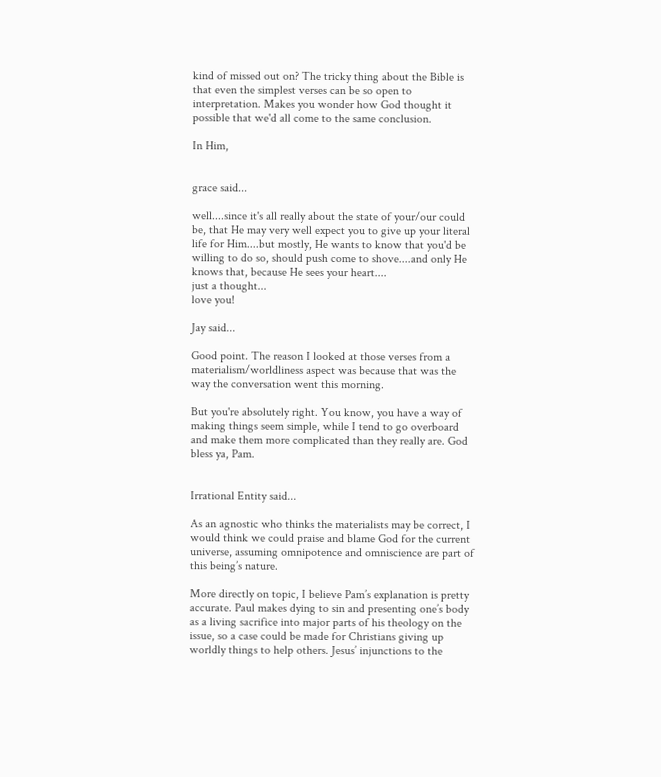kind of missed out on? The tricky thing about the Bible is that even the simplest verses can be so open to interpretation. Makes you wonder how God thought it possible that we'd all come to the same conclusion.

In Him,


grace said...

well....since it's all really about the state of your/our could be, that He may very well expect you to give up your literal life for Him....but mostly, He wants to know that you'd be willing to do so, should push come to shove....and only He knows that, because He sees your heart....
just a thought...
love you!

Jay said...

Good point. The reason I looked at those verses from a materialism/worldliness aspect was because that was the way the conversation went this morning.

But you're absolutely right. You know, you have a way of making things seem simple, while I tend to go overboard and make them more complicated than they really are. God bless ya, Pam.


Irrational Entity said...

As an agnostic who thinks the materialists may be correct, I would think we could praise and blame God for the current universe, assuming omnipotence and omniscience are part of this being’s nature.

More directly on topic, I believe Pam’s explanation is pretty accurate. Paul makes dying to sin and presenting one’s body as a living sacrifice into major parts of his theology on the issue, so a case could be made for Christians giving up worldly things to help others. Jesus’ injunctions to the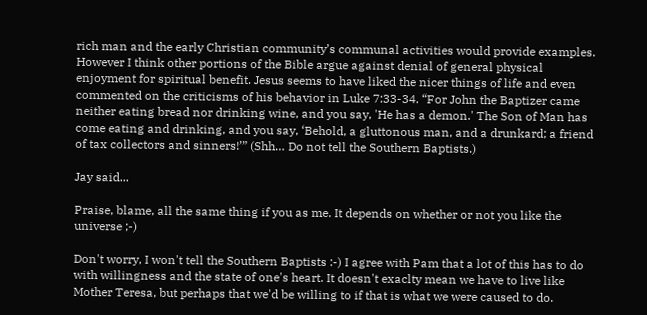rich man and the early Christian community’s communal activities would provide examples. However I think other portions of the Bible argue against denial of general physical enjoyment for spiritual benefit. Jesus seems to have liked the nicer things of life and even commented on the criticisms of his behavior in Luke 7:33-34. “For John the Baptizer came neither eating bread nor drinking wine, and you say, 'He has a demon.' The Son of Man has come eating and drinking, and you say, ‘Behold, a gluttonous man, and a drunkard; a friend of tax collectors and sinners!’” (Shh… Do not tell the Southern Baptists.)

Jay said...

Praise, blame, all the same thing if you as me. It depends on whether or not you like the universe ;-)

Don't worry, I won't tell the Southern Baptists :-) I agree with Pam that a lot of this has to do with willingness and the state of one's heart. It doesn't exaclty mean we have to live like Mother Teresa, but perhaps that we'd be willing to if that is what we were caused to do.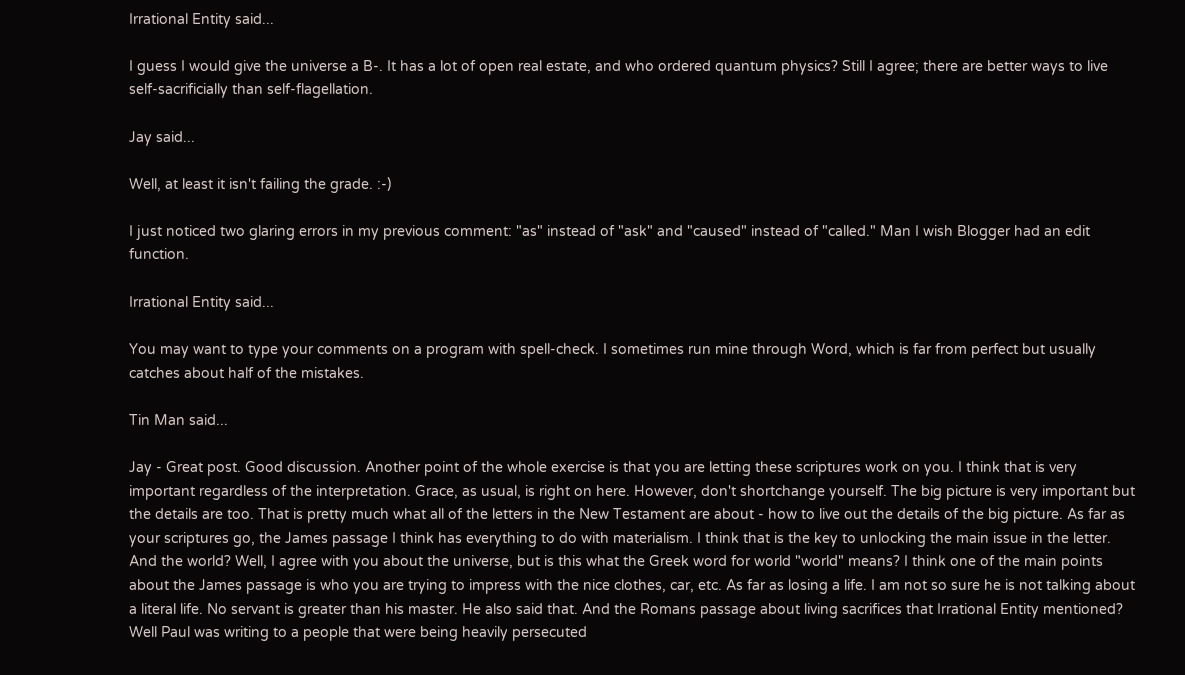Irrational Entity said...

I guess I would give the universe a B-. It has a lot of open real estate, and who ordered quantum physics? Still I agree; there are better ways to live self-sacrificially than self-flagellation.

Jay said...

Well, at least it isn't failing the grade. :-)

I just noticed two glaring errors in my previous comment: "as" instead of "ask" and "caused" instead of "called." Man I wish Blogger had an edit function.

Irrational Entity said...

You may want to type your comments on a program with spell-check. I sometimes run mine through Word, which is far from perfect but usually catches about half of the mistakes.

Tin Man said...

Jay - Great post. Good discussion. Another point of the whole exercise is that you are letting these scriptures work on you. I think that is very important regardless of the interpretation. Grace, as usual, is right on here. However, don't shortchange yourself. The big picture is very important but the details are too. That is pretty much what all of the letters in the New Testament are about - how to live out the details of the big picture. As far as your scriptures go, the James passage I think has everything to do with materialism. I think that is the key to unlocking the main issue in the letter. And the world? Well, I agree with you about the universe, but is this what the Greek word for world "world" means? I think one of the main points about the James passage is who you are trying to impress with the nice clothes, car, etc. As far as losing a life. I am not so sure he is not talking about a literal life. No servant is greater than his master. He also said that. And the Romans passage about living sacrifices that Irrational Entity mentioned? Well Paul was writing to a people that were being heavily persecuted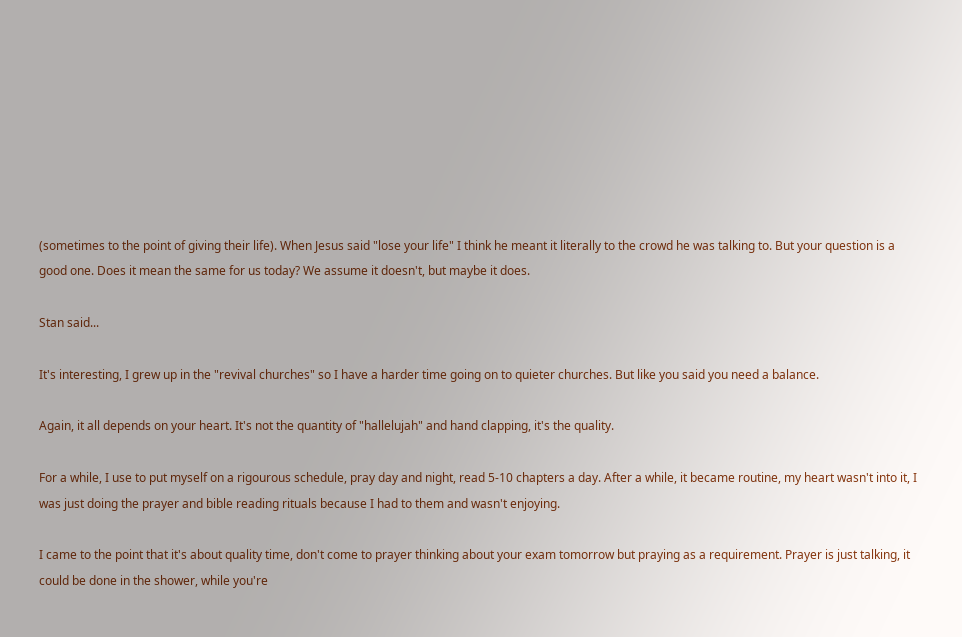(sometimes to the point of giving their life). When Jesus said "lose your life" I think he meant it literally to the crowd he was talking to. But your question is a good one. Does it mean the same for us today? We assume it doesn't, but maybe it does.

Stan said...

It's interesting, I grew up in the "revival churches" so I have a harder time going on to quieter churches. But like you said you need a balance.

Again, it all depends on your heart. It's not the quantity of "hallelujah" and hand clapping, it's the quality.

For a while, I use to put myself on a rigourous schedule, pray day and night, read 5-10 chapters a day. After a while, it became routine, my heart wasn't into it, I was just doing the prayer and bible reading rituals because I had to them and wasn't enjoying.

I came to the point that it's about quality time, don't come to prayer thinking about your exam tomorrow but praying as a requirement. Prayer is just talking, it could be done in the shower, while you're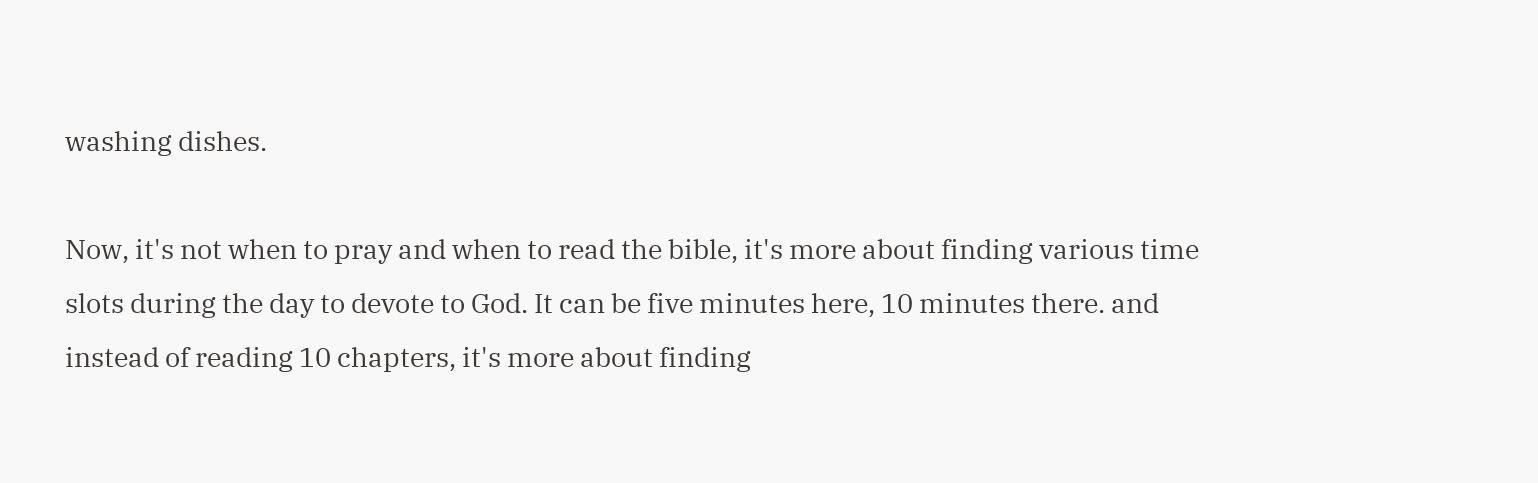washing dishes.

Now, it's not when to pray and when to read the bible, it's more about finding various time slots during the day to devote to God. It can be five minutes here, 10 minutes there. and instead of reading 10 chapters, it's more about finding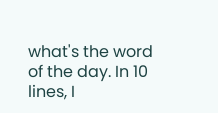what's the word of the day. In 10 lines, I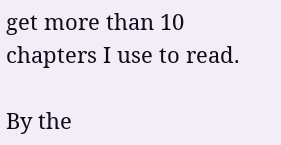get more than 10 chapters I use to read.

By the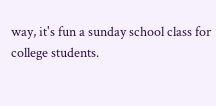way, it's fun a sunday school class for college students.